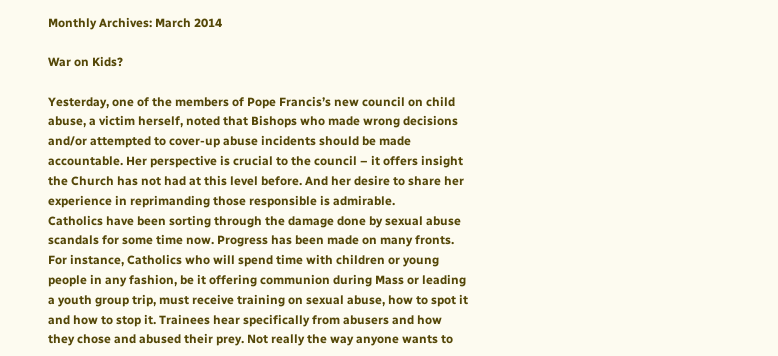Monthly Archives: March 2014

War on Kids?

Yesterday, one of the members of Pope Francis’s new council on child abuse, a victim herself, noted that Bishops who made wrong decisions and/or attempted to cover-up abuse incidents should be made accountable. Her perspective is crucial to the council – it offers insight the Church has not had at this level before. And her desire to share her experience in reprimanding those responsible is admirable.
Catholics have been sorting through the damage done by sexual abuse scandals for some time now. Progress has been made on many fronts. For instance, Catholics who will spend time with children or young people in any fashion, be it offering communion during Mass or leading a youth group trip, must receive training on sexual abuse, how to spot it and how to stop it. Trainees hear specifically from abusers and how they chose and abused their prey. Not really the way anyone wants to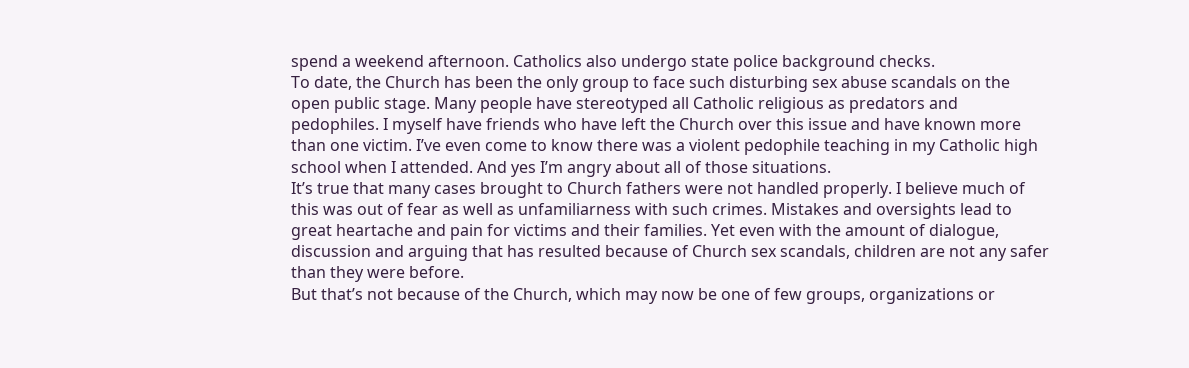spend a weekend afternoon. Catholics also undergo state police background checks.
To date, the Church has been the only group to face such disturbing sex abuse scandals on the open public stage. Many people have stereotyped all Catholic religious as predators and pedophiles. I myself have friends who have left the Church over this issue and have known more than one victim. I’ve even come to know there was a violent pedophile teaching in my Catholic high school when I attended. And yes I’m angry about all of those situations.
It’s true that many cases brought to Church fathers were not handled properly. I believe much of this was out of fear as well as unfamiliarness with such crimes. Mistakes and oversights lead to great heartache and pain for victims and their families. Yet even with the amount of dialogue, discussion and arguing that has resulted because of Church sex scandals, children are not any safer than they were before.
But that’s not because of the Church, which may now be one of few groups, organizations or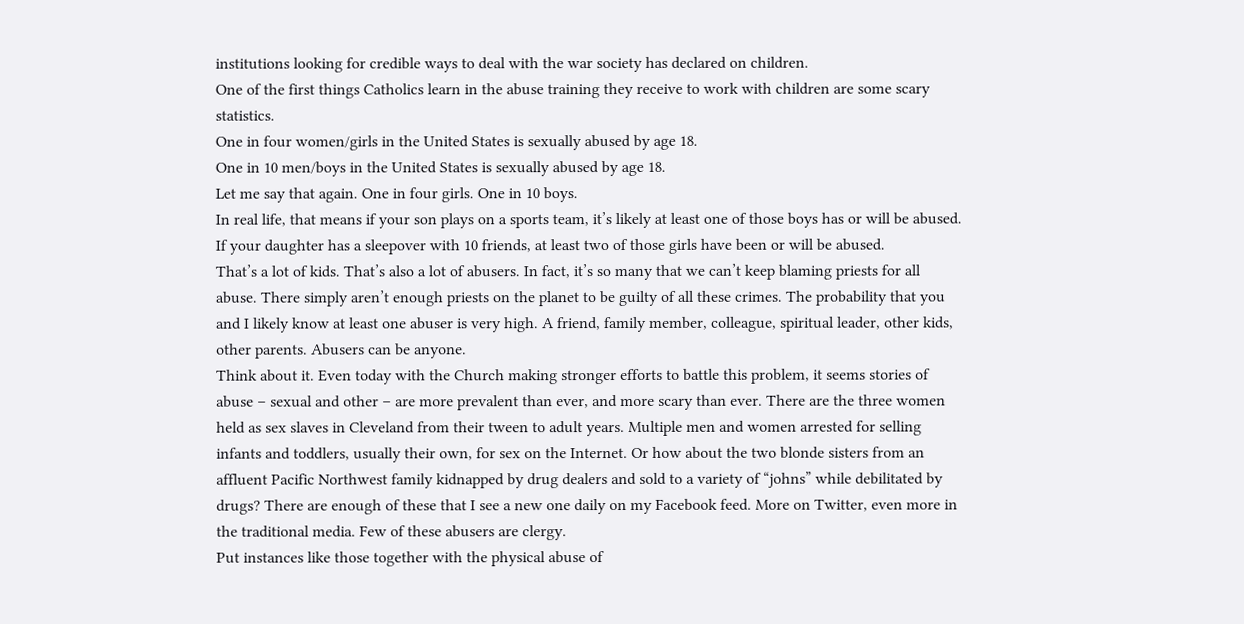institutions looking for credible ways to deal with the war society has declared on children.
One of the first things Catholics learn in the abuse training they receive to work with children are some scary statistics.
One in four women/girls in the United States is sexually abused by age 18.
One in 10 men/boys in the United States is sexually abused by age 18.
Let me say that again. One in four girls. One in 10 boys.
In real life, that means if your son plays on a sports team, it’s likely at least one of those boys has or will be abused. If your daughter has a sleepover with 10 friends, at least two of those girls have been or will be abused.
That’s a lot of kids. That’s also a lot of abusers. In fact, it’s so many that we can’t keep blaming priests for all abuse. There simply aren’t enough priests on the planet to be guilty of all these crimes. The probability that you and I likely know at least one abuser is very high. A friend, family member, colleague, spiritual leader, other kids, other parents. Abusers can be anyone.
Think about it. Even today with the Church making stronger efforts to battle this problem, it seems stories of abuse – sexual and other – are more prevalent than ever, and more scary than ever. There are the three women held as sex slaves in Cleveland from their tween to adult years. Multiple men and women arrested for selling infants and toddlers, usually their own, for sex on the Internet. Or how about the two blonde sisters from an affluent Pacific Northwest family kidnapped by drug dealers and sold to a variety of “johns” while debilitated by drugs? There are enough of these that I see a new one daily on my Facebook feed. More on Twitter, even more in the traditional media. Few of these abusers are clergy.
Put instances like those together with the physical abuse of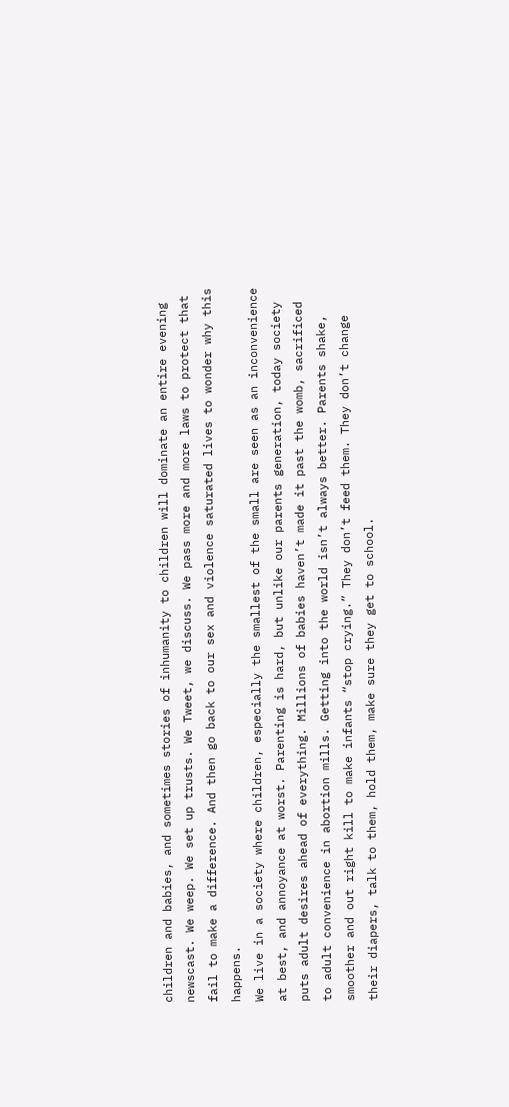children and babies, and sometimes stories of inhumanity to children will dominate an entire evening newscast. We weep. We set up trusts. We Tweet, we discuss. We pass more and more laws to protect that fail to make a difference. And then go back to our sex and violence saturated lives to wonder why this happens.
We live in a society where children, especially the smallest of the small are seen as an inconvenience at best, and annoyance at worst. Parenting is hard, but unlike our parents generation, today society puts adult desires ahead of everything. Millions of babies haven’t made it past the womb, sacrificed to adult convenience in abortion mills. Getting into the world isn’t always better. Parents shake, smoother and out right kill to make infants “stop crying.” They don’t feed them. They don’t change their diapers, talk to them, hold them, make sure they get to school.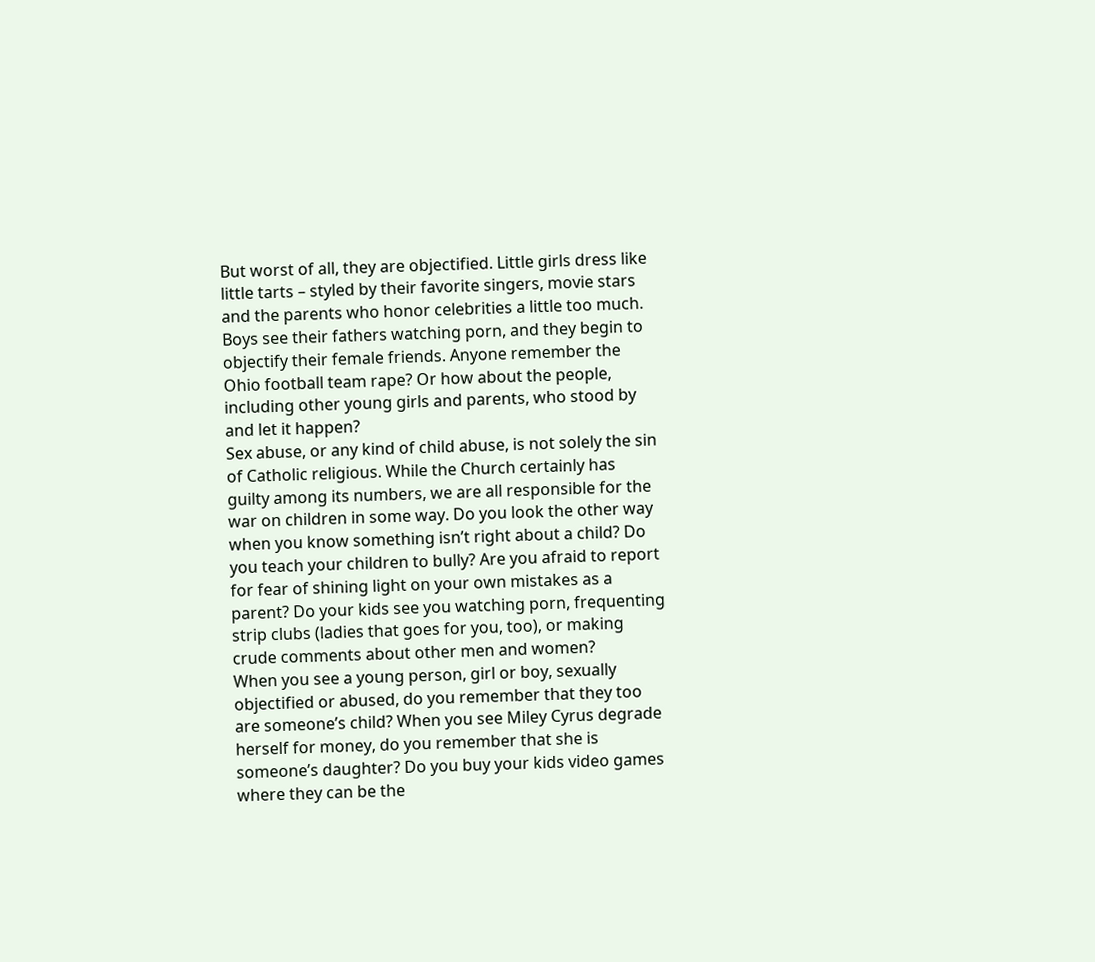But worst of all, they are objectified. Little girls dress like little tarts – styled by their favorite singers, movie stars and the parents who honor celebrities a little too much. Boys see their fathers watching porn, and they begin to objectify their female friends. Anyone remember the Ohio football team rape? Or how about the people, including other young girls and parents, who stood by and let it happen?
Sex abuse, or any kind of child abuse, is not solely the sin of Catholic religious. While the Church certainly has guilty among its numbers, we are all responsible for the war on children in some way. Do you look the other way when you know something isn’t right about a child? Do you teach your children to bully? Are you afraid to report for fear of shining light on your own mistakes as a parent? Do your kids see you watching porn, frequenting strip clubs (ladies that goes for you, too), or making crude comments about other men and women?
When you see a young person, girl or boy, sexually objectified or abused, do you remember that they too are someone’s child? When you see Miley Cyrus degrade herself for money, do you remember that she is someone’s daughter? Do you buy your kids video games where they can be the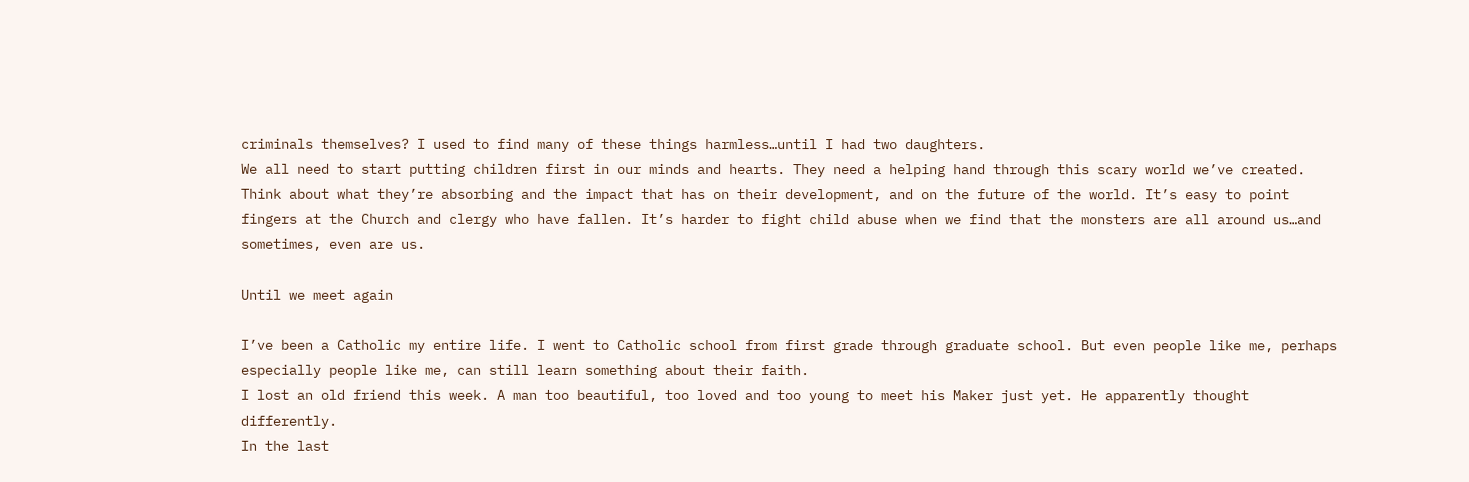criminals themselves? I used to find many of these things harmless…until I had two daughters.
We all need to start putting children first in our minds and hearts. They need a helping hand through this scary world we’ve created. Think about what they’re absorbing and the impact that has on their development, and on the future of the world. It’s easy to point fingers at the Church and clergy who have fallen. It’s harder to fight child abuse when we find that the monsters are all around us…and sometimes, even are us.

Until we meet again

I’ve been a Catholic my entire life. I went to Catholic school from first grade through graduate school. But even people like me, perhaps especially people like me, can still learn something about their faith.
I lost an old friend this week. A man too beautiful, too loved and too young to meet his Maker just yet. He apparently thought differently.
In the last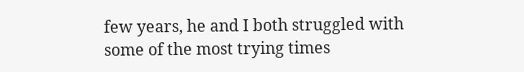few years, he and I both struggled with some of the most trying times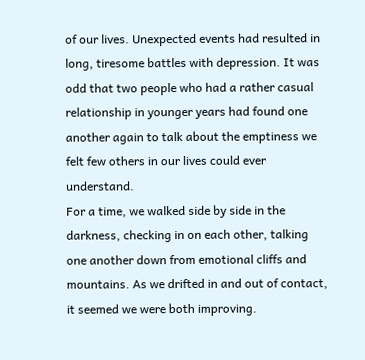of our lives. Unexpected events had resulted in long, tiresome battles with depression. It was odd that two people who had a rather casual relationship in younger years had found one another again to talk about the emptiness we felt few others in our lives could ever understand.
For a time, we walked side by side in the darkness, checking in on each other, talking one another down from emotional cliffs and mountains. As we drifted in and out of contact, it seemed we were both improving.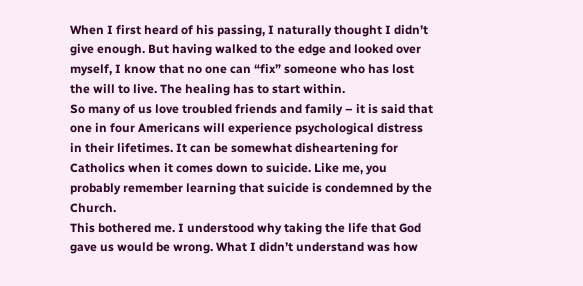When I first heard of his passing, I naturally thought I didn’t give enough. But having walked to the edge and looked over myself, I know that no one can “fix” someone who has lost the will to live. The healing has to start within.
So many of us love troubled friends and family – it is said that one in four Americans will experience psychological distress in their lifetimes. It can be somewhat disheartening for Catholics when it comes down to suicide. Like me, you probably remember learning that suicide is condemned by the Church.
This bothered me. I understood why taking the life that God gave us would be wrong. What I didn’t understand was how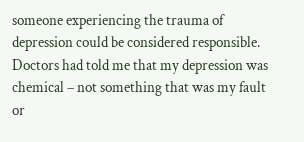someone experiencing the trauma of depression could be considered responsible. Doctors had told me that my depression was chemical – not something that was my fault or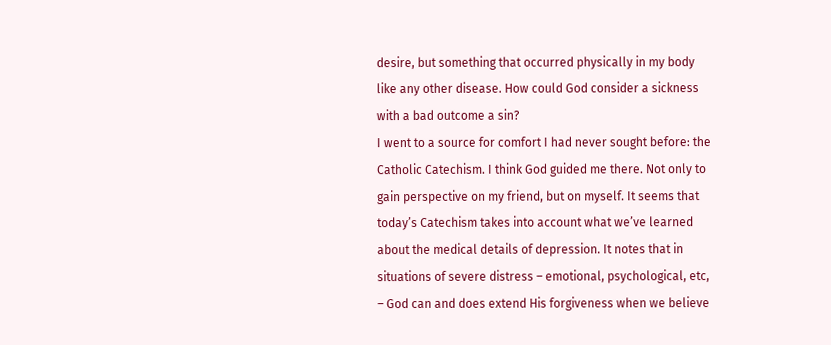desire, but something that occurred physically in my body like any other disease. How could God consider a sickness with a bad outcome a sin?
I went to a source for comfort I had never sought before: the Catholic Catechism. I think God guided me there. Not only to gain perspective on my friend, but on myself. It seems that today’s Catechism takes into account what we’ve learned about the medical details of depression. It notes that in situations of severe distress – emotional, psychological, etc, – God can and does extend His forgiveness when we believe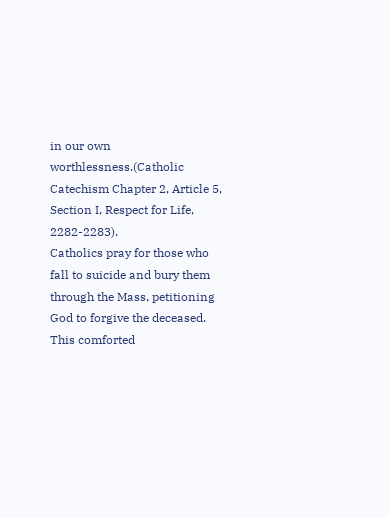in our own worthlessness.(Catholic Catechism Chapter 2, Article 5, Section I, Respect for Life, 2282-2283).
Catholics pray for those who fall to suicide and bury them through the Mass, petitioning God to forgive the deceased. This comforted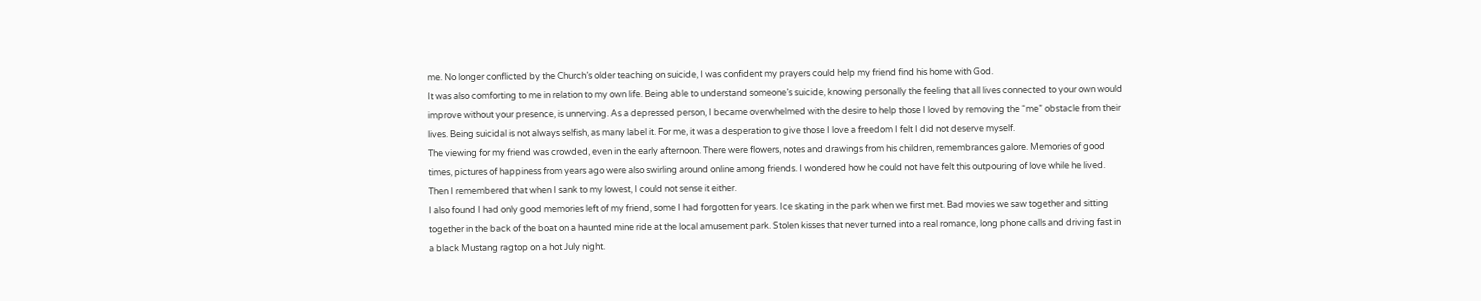me. No longer conflicted by the Church’s older teaching on suicide, I was confident my prayers could help my friend find his home with God.
It was also comforting to me in relation to my own life. Being able to understand someone’s suicide, knowing personally the feeling that all lives connected to your own would improve without your presence, is unnerving. As a depressed person, I became overwhelmed with the desire to help those I loved by removing the “me” obstacle from their lives. Being suicidal is not always selfish, as many label it. For me, it was a desperation to give those I love a freedom I felt I did not deserve myself.
The viewing for my friend was crowded, even in the early afternoon. There were flowers, notes and drawings from his children, remembrances galore. Memories of good times, pictures of happiness from years ago were also swirling around online among friends. I wondered how he could not have felt this outpouring of love while he lived. Then I remembered that when I sank to my lowest, I could not sense it either.
I also found I had only good memories left of my friend, some I had forgotten for years. Ice skating in the park when we first met. Bad movies we saw together and sitting together in the back of the boat on a haunted mine ride at the local amusement park. Stolen kisses that never turned into a real romance, long phone calls and driving fast in a black Mustang ragtop on a hot July night.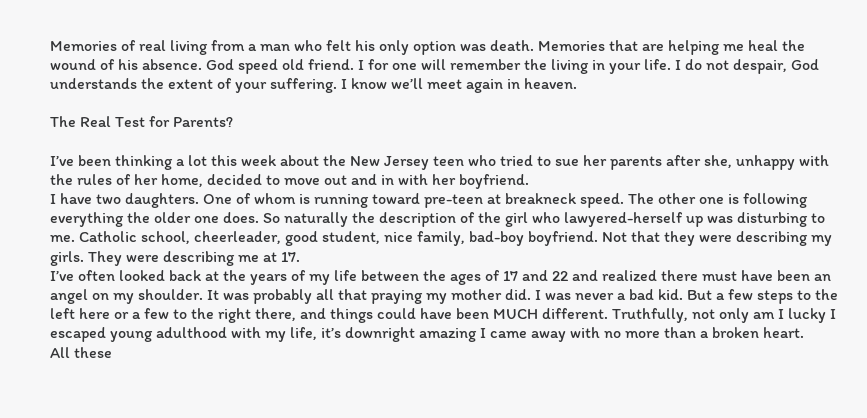Memories of real living from a man who felt his only option was death. Memories that are helping me heal the wound of his absence. God speed old friend. I for one will remember the living in your life. I do not despair, God understands the extent of your suffering. I know we’ll meet again in heaven.

The Real Test for Parents?

I’ve been thinking a lot this week about the New Jersey teen who tried to sue her parents after she, unhappy with the rules of her home, decided to move out and in with her boyfriend.
I have two daughters. One of whom is running toward pre-teen at breakneck speed. The other one is following everything the older one does. So naturally the description of the girl who lawyered-herself up was disturbing to me. Catholic school, cheerleader, good student, nice family, bad-boy boyfriend. Not that they were describing my girls. They were describing me at 17.
I’ve often looked back at the years of my life between the ages of 17 and 22 and realized there must have been an angel on my shoulder. It was probably all that praying my mother did. I was never a bad kid. But a few steps to the left here or a few to the right there, and things could have been MUCH different. Truthfully, not only am I lucky I escaped young adulthood with my life, it’s downright amazing I came away with no more than a broken heart.
All these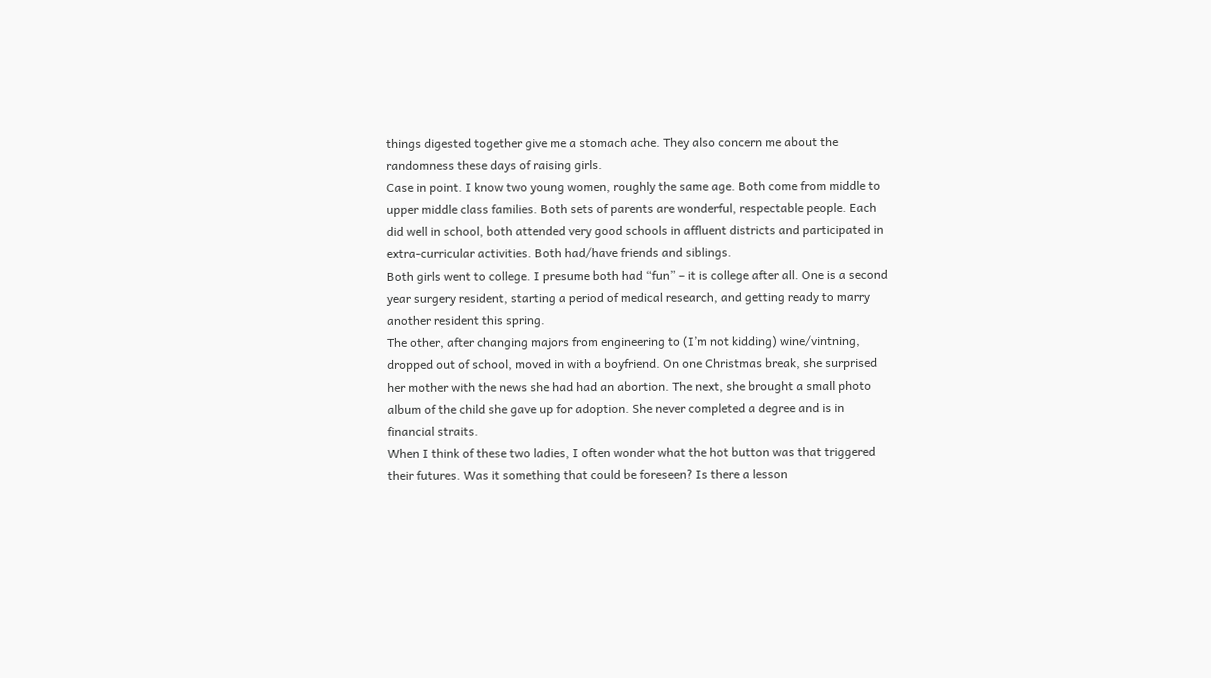things digested together give me a stomach ache. They also concern me about the randomness these days of raising girls.
Case in point. I know two young women, roughly the same age. Both come from middle to upper middle class families. Both sets of parents are wonderful, respectable people. Each did well in school, both attended very good schools in affluent districts and participated in extra-curricular activities. Both had/have friends and siblings.
Both girls went to college. I presume both had “fun” – it is college after all. One is a second year surgery resident, starting a period of medical research, and getting ready to marry another resident this spring.
The other, after changing majors from engineering to (I’m not kidding) wine/vintning, dropped out of school, moved in with a boyfriend. On one Christmas break, she surprised her mother with the news she had had an abortion. The next, she brought a small photo album of the child she gave up for adoption. She never completed a degree and is in financial straits.
When I think of these two ladies, I often wonder what the hot button was that triggered their futures. Was it something that could be foreseen? Is there a lesson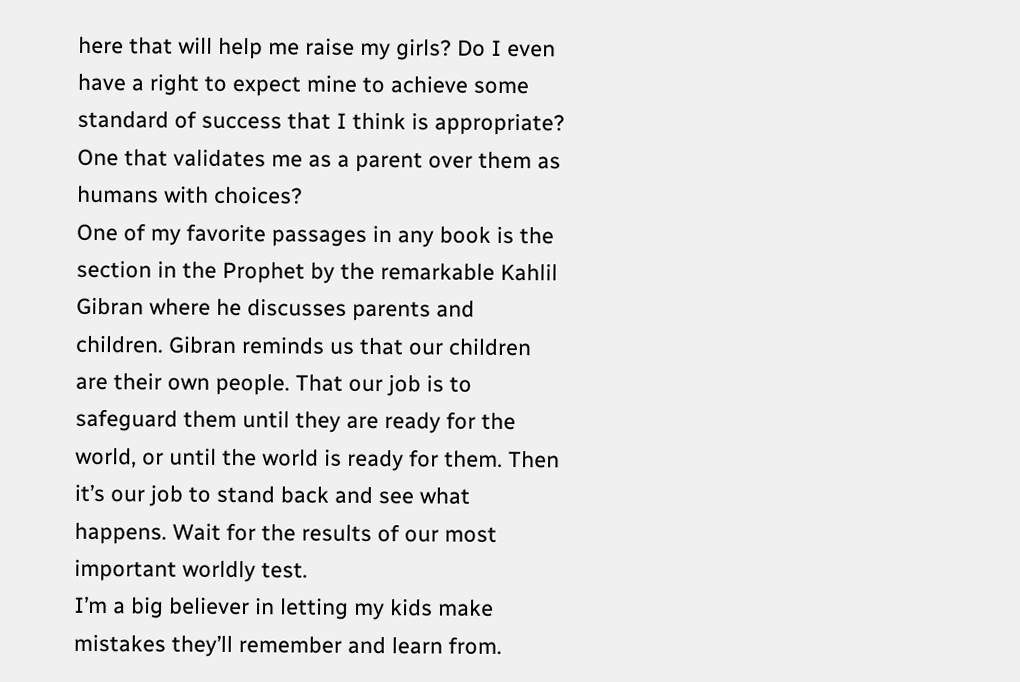here that will help me raise my girls? Do I even have a right to expect mine to achieve some standard of success that I think is appropriate? One that validates me as a parent over them as humans with choices?
One of my favorite passages in any book is the section in the Prophet by the remarkable Kahlil Gibran where he discusses parents and children. Gibran reminds us that our children are their own people. That our job is to safeguard them until they are ready for the world, or until the world is ready for them. Then it’s our job to stand back and see what happens. Wait for the results of our most important worldly test.
I’m a big believer in letting my kids make mistakes they’ll remember and learn from.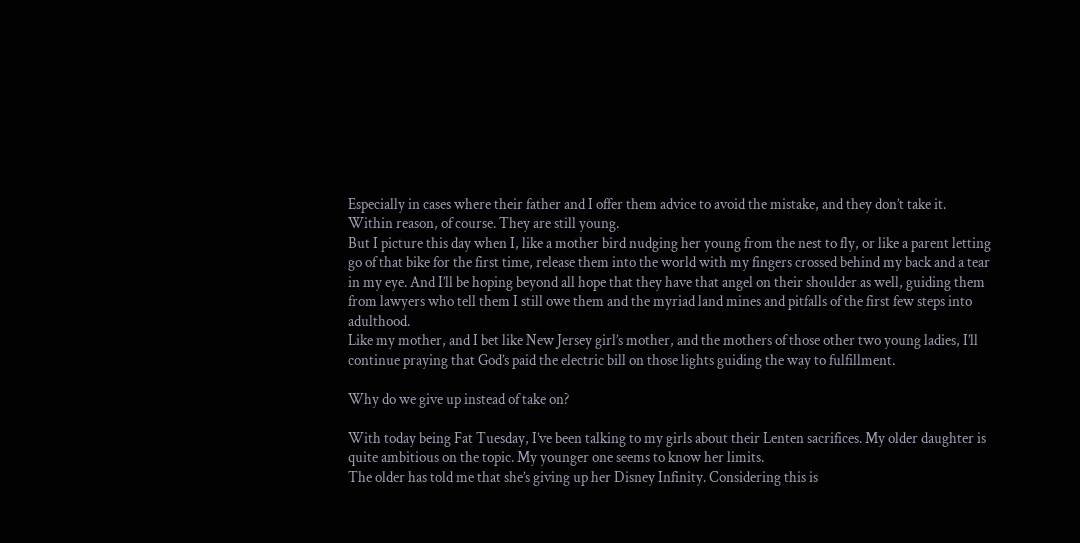Especially in cases where their father and I offer them advice to avoid the mistake, and they don’t take it. Within reason, of course. They are still young.
But I picture this day when I, like a mother bird nudging her young from the nest to fly, or like a parent letting go of that bike for the first time, release them into the world with my fingers crossed behind my back and a tear in my eye. And I’ll be hoping beyond all hope that they have that angel on their shoulder as well, guiding them from lawyers who tell them I still owe them and the myriad land mines and pitfalls of the first few steps into adulthood.
Like my mother, and I bet like New Jersey girl’s mother, and the mothers of those other two young ladies, I’ll continue praying that God’s paid the electric bill on those lights guiding the way to fulfillment.

Why do we give up instead of take on?

With today being Fat Tuesday, I’ve been talking to my girls about their Lenten sacrifices. My older daughter is quite ambitious on the topic. My younger one seems to know her limits.
The older has told me that she’s giving up her Disney Infinity. Considering this is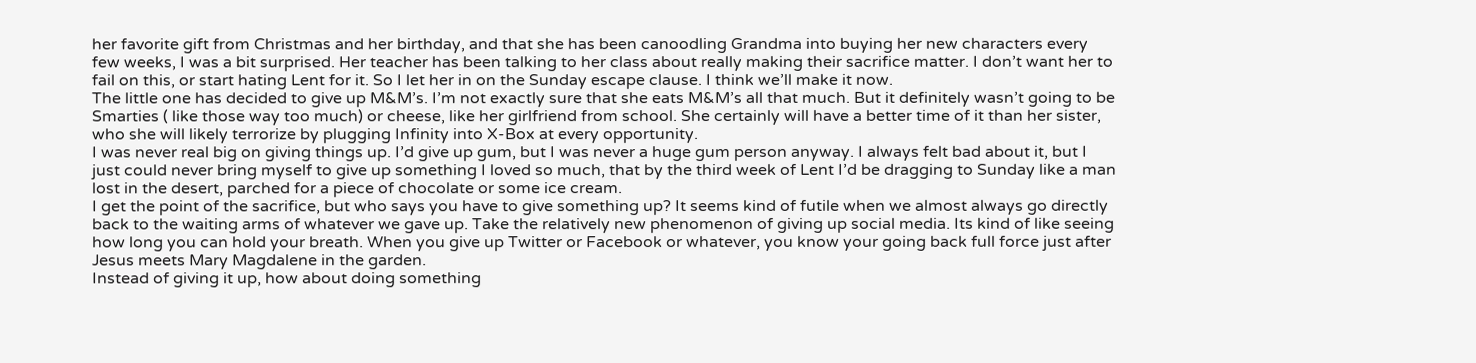her favorite gift from Christmas and her birthday, and that she has been canoodling Grandma into buying her new characters every few weeks, I was a bit surprised. Her teacher has been talking to her class about really making their sacrifice matter. I don’t want her to fail on this, or start hating Lent for it. So I let her in on the Sunday escape clause. I think we’ll make it now.
The little one has decided to give up M&M’s. I’m not exactly sure that she eats M&M’s all that much. But it definitely wasn’t going to be Smarties ( like those way too much) or cheese, like her girlfriend from school. She certainly will have a better time of it than her sister, who she will likely terrorize by plugging Infinity into X-Box at every opportunity.
I was never real big on giving things up. I’d give up gum, but I was never a huge gum person anyway. I always felt bad about it, but I just could never bring myself to give up something I loved so much, that by the third week of Lent I’d be dragging to Sunday like a man lost in the desert, parched for a piece of chocolate or some ice cream.
I get the point of the sacrifice, but who says you have to give something up? It seems kind of futile when we almost always go directly back to the waiting arms of whatever we gave up. Take the relatively new phenomenon of giving up social media. Its kind of like seeing how long you can hold your breath. When you give up Twitter or Facebook or whatever, you know your going back full force just after Jesus meets Mary Magdalene in the garden.
Instead of giving it up, how about doing something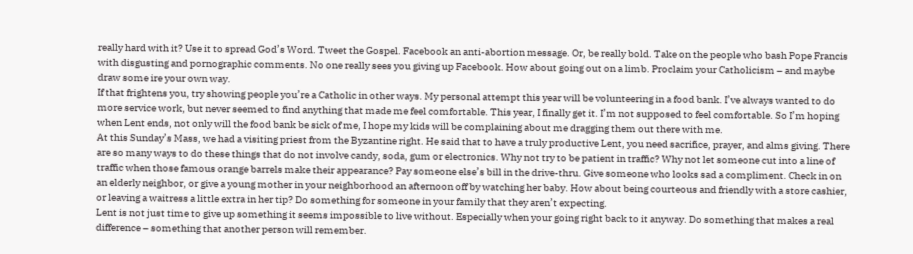really hard with it? Use it to spread God’s Word. Tweet the Gospel. Facebook an anti-abortion message. Or, be really bold. Take on the people who bash Pope Francis with disgusting and pornographic comments. No one really sees you giving up Facebook. How about going out on a limb. Proclaim your Catholicism – and maybe draw some ire your own way.
If that frightens you, try showing people you’re a Catholic in other ways. My personal attempt this year will be volunteering in a food bank. I’ve always wanted to do more service work, but never seemed to find anything that made me feel comfortable. This year, I finally get it. I’m not supposed to feel comfortable. So I’m hoping when Lent ends, not only will the food bank be sick of me, I hope my kids will be complaining about me dragging them out there with me.
At this Sunday’s Mass, we had a visiting priest from the Byzantine right. He said that to have a truly productive Lent, you need sacrifice, prayer, and alms giving. There are so many ways to do these things that do not involve candy, soda, gum or electronics. Why not try to be patient in traffic? Why not let someone cut into a line of traffic when those famous orange barrels make their appearance? Pay someone else’s bill in the drive-thru. Give someone who looks sad a compliment. Check in on an elderly neighbor, or give a young mother in your neighborhood an afternoon off by watching her baby. How about being courteous and friendly with a store cashier, or leaving a waitress a little extra in her tip? Do something for someone in your family that they aren’t expecting.
Lent is not just time to give up something it seems impossible to live without. Especially when your going right back to it anyway. Do something that makes a real difference – something that another person will remember.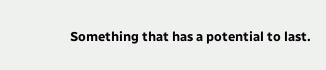Something that has a potential to last.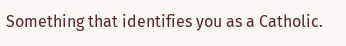Something that identifies you as a Catholic.